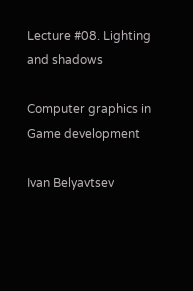Lecture #08. Lighting and shadows

Computer graphics in Game development

Ivan Belyavtsev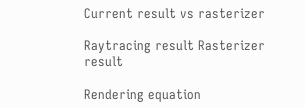Current result vs rasterizer

Raytracing result Rasterizer result

Rendering equation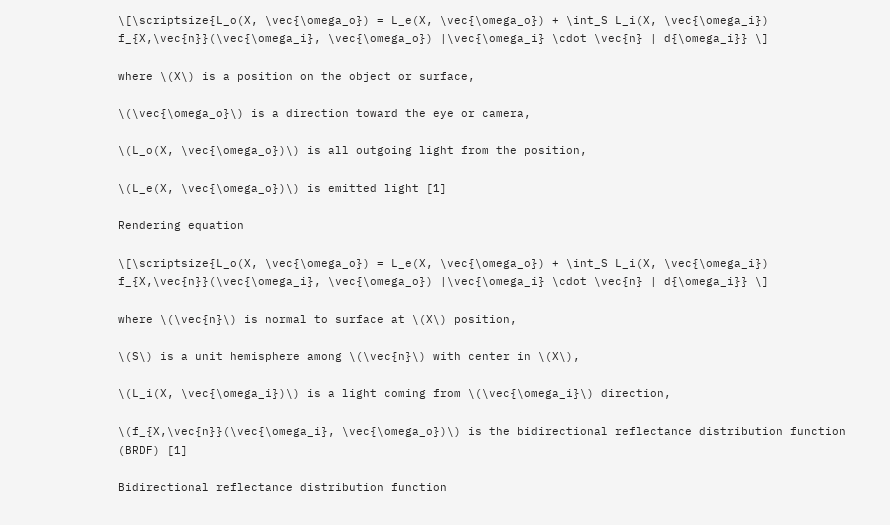\[\scriptsize{L_o(X, \vec{\omega_o}) = L_e(X, \vec{\omega_o}) + \int_S L_i(X, \vec{\omega_i}) f_{X,\vec{n}}(\vec{\omega_i}, \vec{\omega_o}) |\vec{\omega_i} \cdot \vec{n} | d{\omega_i}} \]

where \(X\) is a position on the object or surface,

\(\vec{\omega_o}\) is a direction toward the eye or camera,

\(L_o(X, \vec{\omega_o})\) is all outgoing light from the position,

\(L_e(X, \vec{\omega_o})\) is emitted light [1]

Rendering equation

\[\scriptsize{L_o(X, \vec{\omega_o}) = L_e(X, \vec{\omega_o}) + \int_S L_i(X, \vec{\omega_i}) f_{X,\vec{n}}(\vec{\omega_i}, \vec{\omega_o}) |\vec{\omega_i} \cdot \vec{n} | d{\omega_i}} \]

where \(\vec{n}\) is normal to surface at \(X\) position,

\(S\) is a unit hemisphere among \(\vec{n}\) with center in \(X\),

\(L_i(X, \vec{\omega_i})\) is a light coming from \(\vec{\omega_i}\) direction,

\(f_{X,\vec{n}}(\vec{\omega_i}, \vec{\omega_o})\) is the bidirectional reflectance distribution function (BRDF) [1]

Bidirectional reflectance distribution function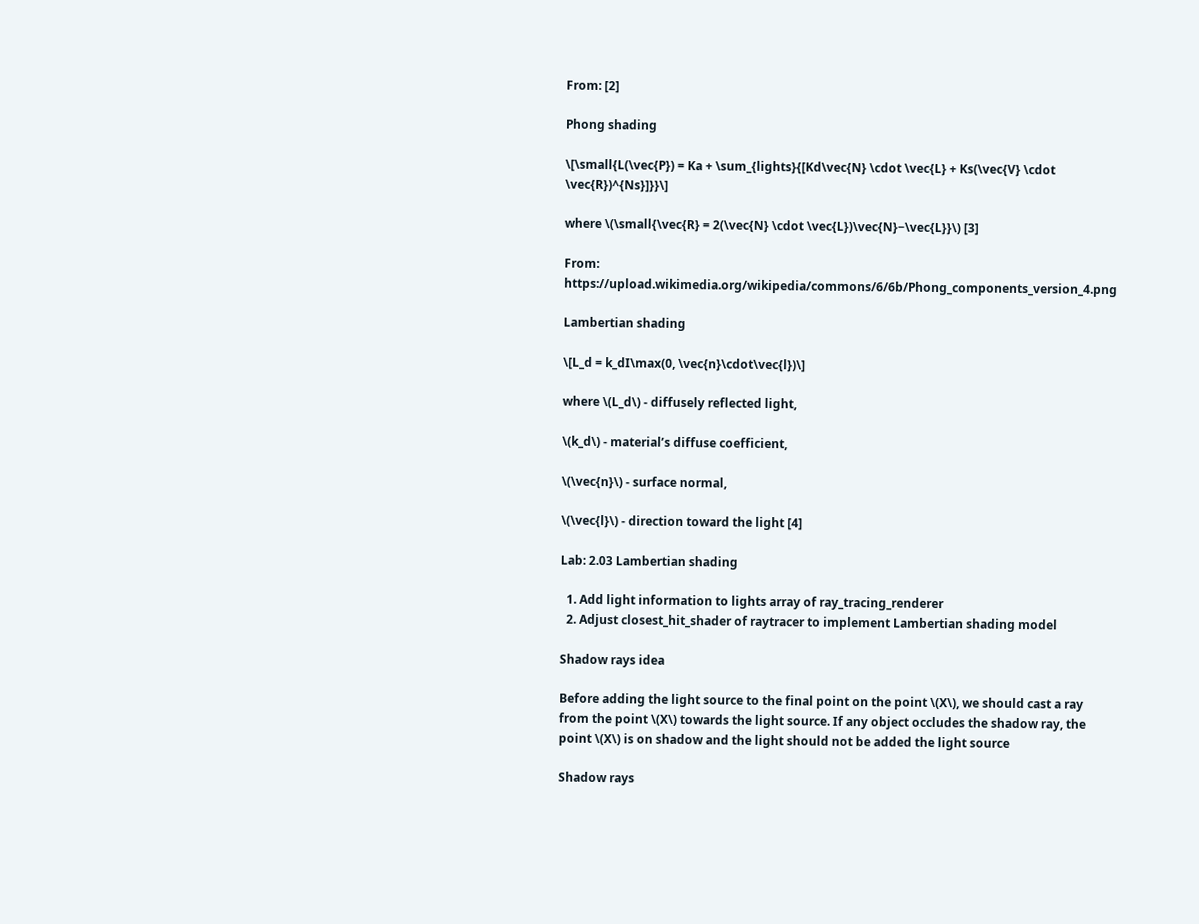From: [2]

Phong shading

\[\small{L(\vec{P}) = Ka + \sum_{lights}{[Kd\vec{N} \cdot \vec{L} + Ks(\vec{V} \cdot \vec{R})^{Ns}]}}\]

where \(\small{\vec{R} = 2(\vec{N} \cdot \vec{L})\vec{N}−\vec{L}}\) [3]

From: https://upload.wikimedia.org/wikipedia/commons/6/6b/Phong_components_version_4.png

Lambertian shading

\[L_d = k_dI\max(0, \vec{n}\cdot\vec{l})\]

where \(L_d\) - diffusely reflected light,

\(k_d\) - material’s diffuse coefficient,

\(\vec{n}\) - surface normal,

\(\vec{l}\) - direction toward the light [4]

Lab: 2.03 Lambertian shading

  1. Add light information to lights array of ray_tracing_renderer
  2. Adjust closest_hit_shader of raytracer to implement Lambertian shading model

Shadow rays idea

Before adding the light source to the final point on the point \(X\), we should cast a ray from the point \(X\) towards the light source. If any object occludes the shadow ray, the point \(X\) is on shadow and the light should not be added the light source

Shadow rays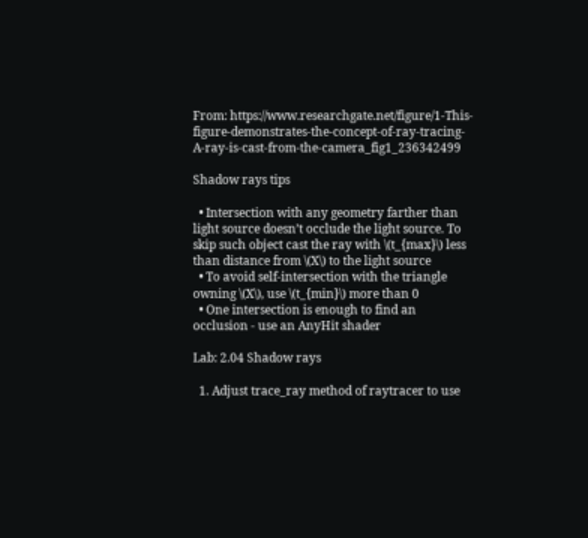From: https://www.researchgate.net/figure/1-This-figure-demonstrates-the-concept-of-ray-tracing-A-ray-is-cast-from-the-camera_fig1_236342499

Shadow rays tips

  • Intersection with any geometry farther than light source doesn’t occlude the light source. To skip such object cast the ray with \(t_{max}\) less than distance from \(X\) to the light source
  • To avoid self-intersection with the triangle owning \(X\), use \(t_{min}\) more than 0
  • One intersection is enough to find an occlusion - use an AnyHit shader

Lab: 2.04 Shadow rays

  1. Adjust trace_ray method of raytracer to use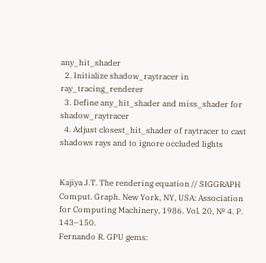any_hit_shader
  2. Initialize shadow_raytracer in ray_tracing_renderer
  3. Define any_hit_shader and miss_shader for shadow_raytracer
  4. Adjust closest_hit_shader of raytracer to cast shadows rays and to ignore occluded lights


Kajiya J.T. The rendering equation // SIGGRAPH Comput. Graph. New York, NY, USA: Association for Computing Machinery, 1986. Vol. 20, № 4. P. 143–150.
Fernando R. GPU gems: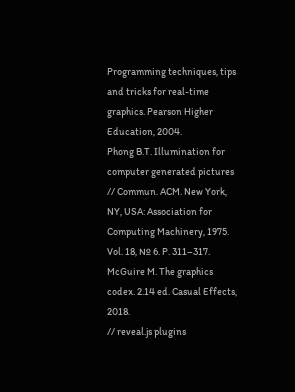Programming techniques, tips and tricks for real-time graphics. Pearson Higher Education, 2004.
Phong B.T. Illumination for computer generated pictures // Commun. ACM. New York, NY, USA: Association for Computing Machinery, 1975. Vol. 18, № 6. P. 311–317.
McGuire M. The graphics codex. 2.14 ed. Casual Effects, 2018.
// reveal.js plugins